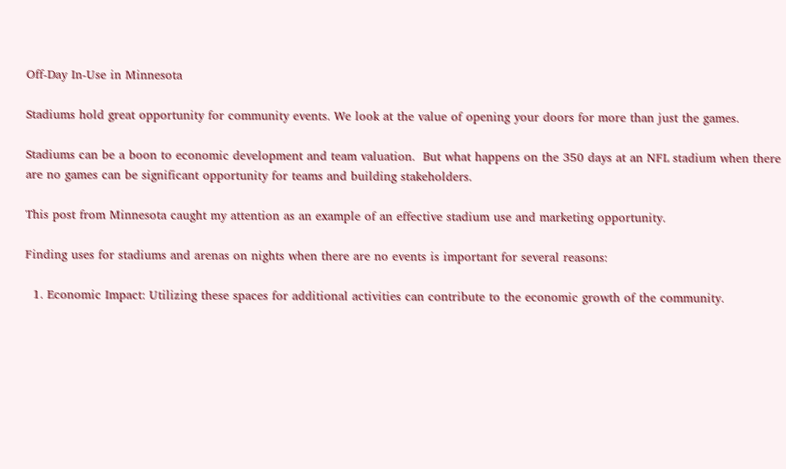Off-Day In-Use in Minnesota

Stadiums hold great opportunity for community events. We look at the value of opening your doors for more than just the games.

Stadiums can be a boon to economic development and team valuation.  But what happens on the 350 days at an NFL stadium when there are no games can be significant opportunity for teams and building stakeholders.

This post from Minnesota caught my attention as an example of an effective stadium use and marketing opportunity.

Finding uses for stadiums and arenas on nights when there are no events is important for several reasons:

  1. Economic Impact: Utilizing these spaces for additional activities can contribute to the economic growth of the community.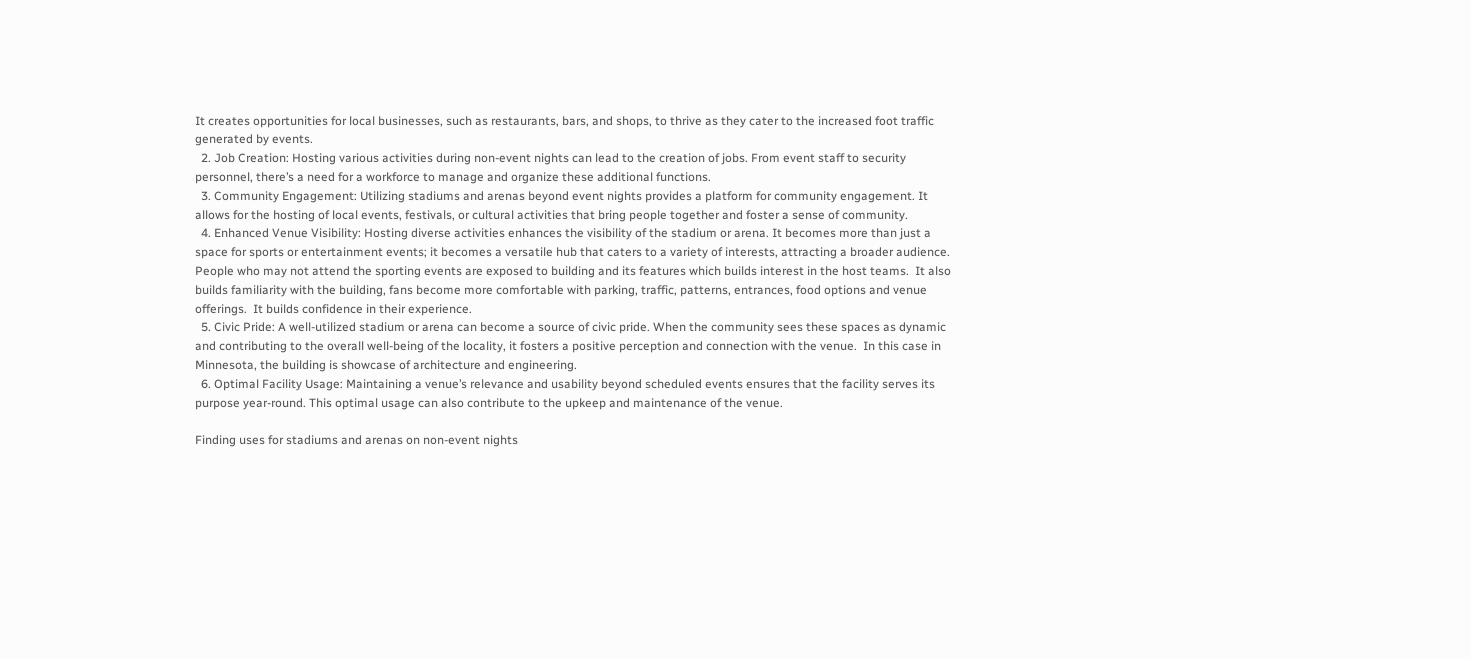It creates opportunities for local businesses, such as restaurants, bars, and shops, to thrive as they cater to the increased foot traffic generated by events.
  2. Job Creation: Hosting various activities during non-event nights can lead to the creation of jobs. From event staff to security personnel, there’s a need for a workforce to manage and organize these additional functions.
  3. Community Engagement: Utilizing stadiums and arenas beyond event nights provides a platform for community engagement. It allows for the hosting of local events, festivals, or cultural activities that bring people together and foster a sense of community.
  4. Enhanced Venue Visibility: Hosting diverse activities enhances the visibility of the stadium or arena. It becomes more than just a space for sports or entertainment events; it becomes a versatile hub that caters to a variety of interests, attracting a broader audience.  People who may not attend the sporting events are exposed to building and its features which builds interest in the host teams.  It also builds familiarity with the building, fans become more comfortable with parking, traffic, patterns, entrances, food options and venue offerings.  It builds confidence in their experience.
  5. Civic Pride: A well-utilized stadium or arena can become a source of civic pride. When the community sees these spaces as dynamic and contributing to the overall well-being of the locality, it fosters a positive perception and connection with the venue.  In this case in Minnesota, the building is showcase of architecture and engineering.
  6. Optimal Facility Usage: Maintaining a venue’s relevance and usability beyond scheduled events ensures that the facility serves its purpose year-round. This optimal usage can also contribute to the upkeep and maintenance of the venue.

Finding uses for stadiums and arenas on non-event nights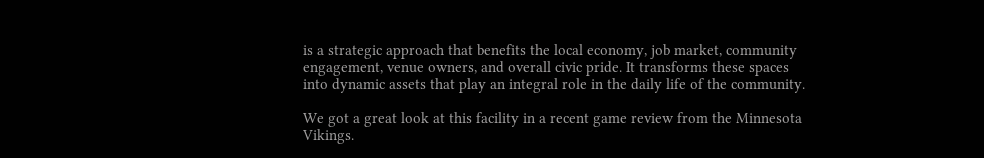is a strategic approach that benefits the local economy, job market, community engagement, venue owners, and overall civic pride. It transforms these spaces into dynamic assets that play an integral role in the daily life of the community.

We got a great look at this facility in a recent game review from the Minnesota Vikings.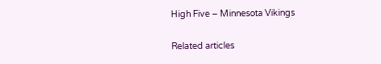High Five – Minnesota Vikings

Related articles